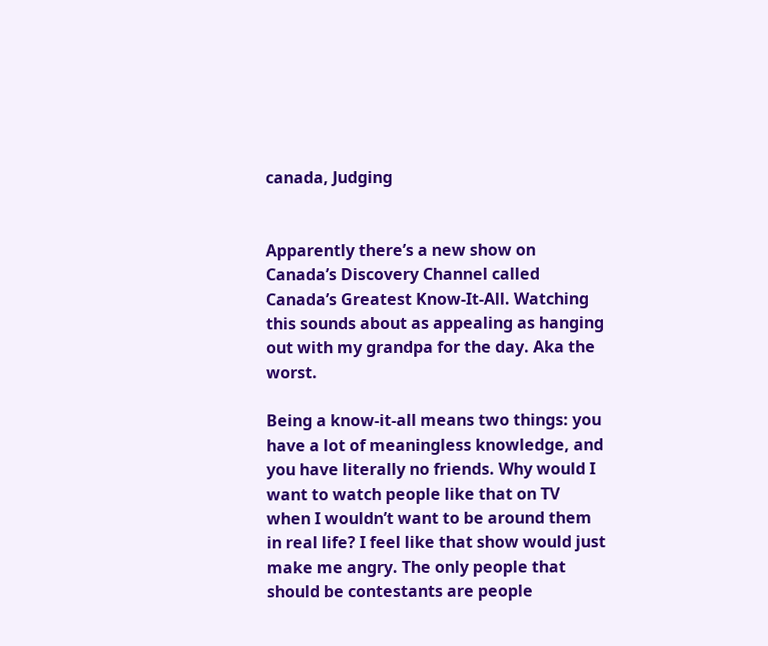canada, Judging


Apparently there’s a new show on Canada’s Discovery Channel called Canada’s Greatest Know-It-All. Watching this sounds about as appealing as hanging out with my grandpa for the day. Aka the worst.

Being a know-it-all means two things: you have a lot of meaningless knowledge, and you have literally no friends. Why would I want to watch people like that on TV when I wouldn’t want to be around them in real life? I feel like that show would just make me angry. The only people that should be contestants are people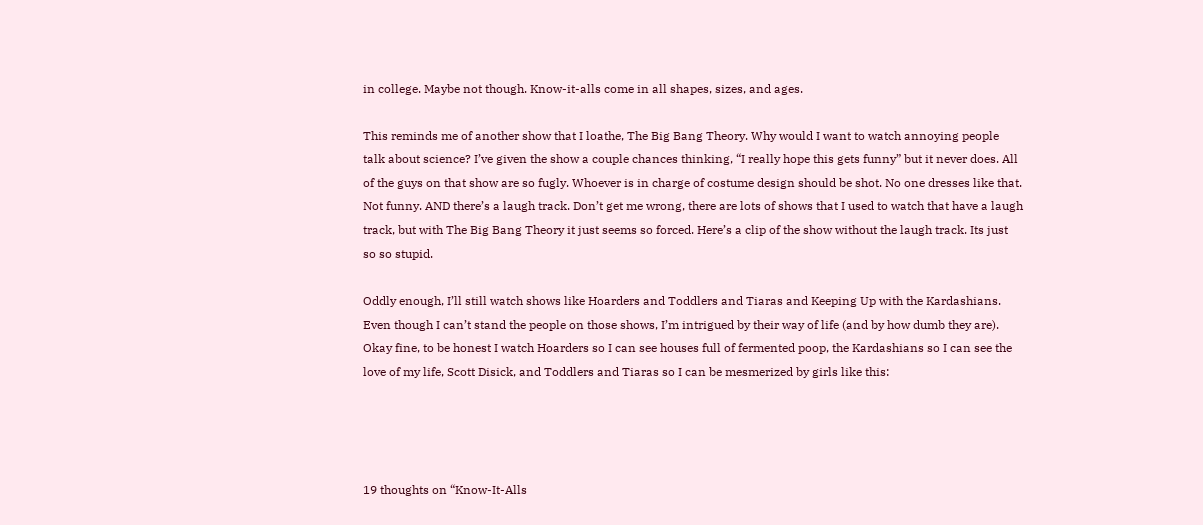in college. Maybe not though. Know-it-alls come in all shapes, sizes, and ages.

This reminds me of another show that I loathe, The Big Bang Theory. Why would I want to watch annoying people talk about science? I’ve given the show a couple chances thinking, “I really hope this gets funny” but it never does. All of the guys on that show are so fugly. Whoever is in charge of costume design should be shot. No one dresses like that. Not funny. AND there’s a laugh track. Don’t get me wrong, there are lots of shows that I used to watch that have a laugh track, but with The Big Bang Theory it just seems so forced. Here’s a clip of the show without the laugh track. Its just so so stupid.

Oddly enough, I’ll still watch shows like Hoarders and Toddlers and Tiaras and Keeping Up with the Kardashians. Even though I can’t stand the people on those shows, I’m intrigued by their way of life (and by how dumb they are). Okay fine, to be honest I watch Hoarders so I can see houses full of fermented poop, the Kardashians so I can see the love of my life, Scott Disick, and Toddlers and Tiaras so I can be mesmerized by girls like this:




19 thoughts on “Know-It-Alls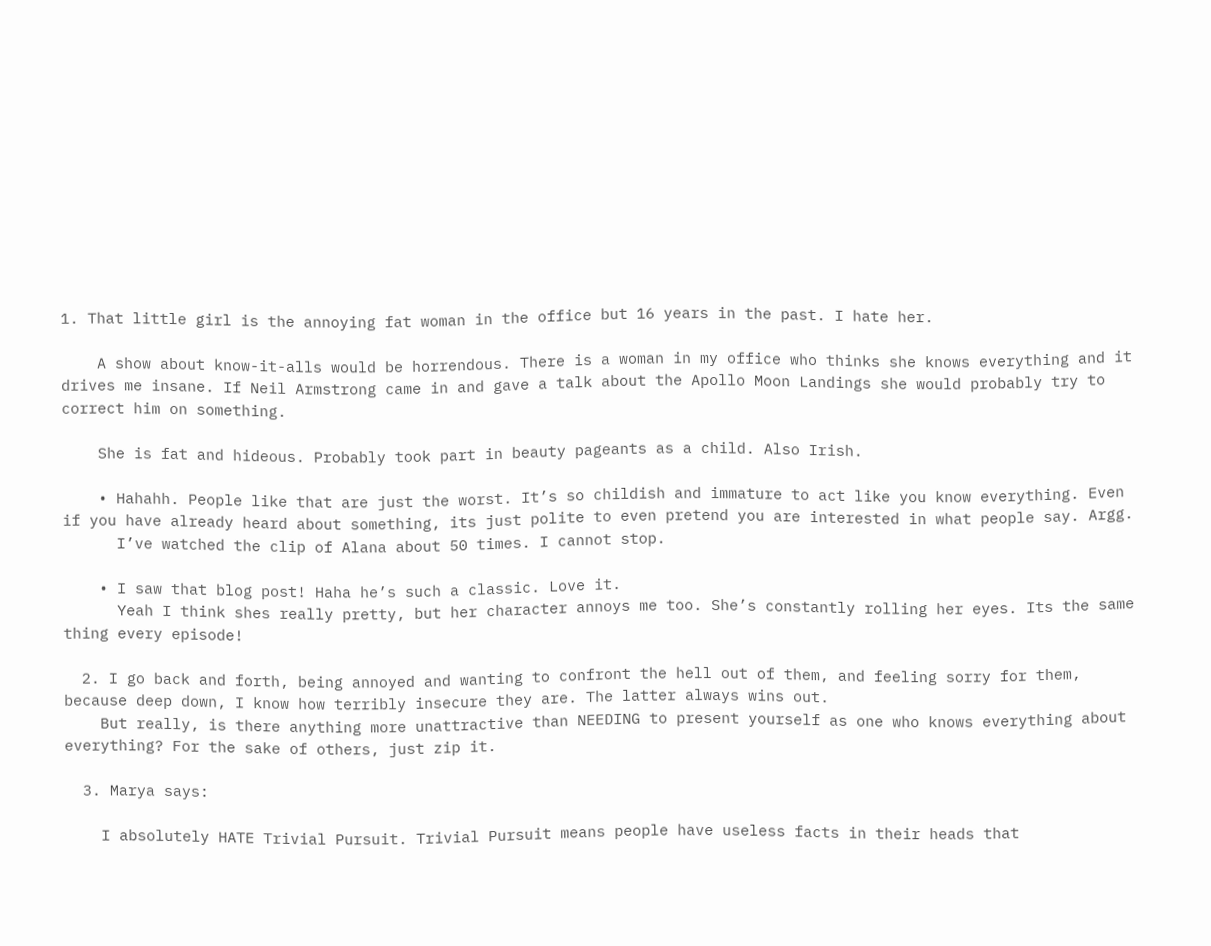1. That little girl is the annoying fat woman in the office but 16 years in the past. I hate her.

    A show about know-it-alls would be horrendous. There is a woman in my office who thinks she knows everything and it drives me insane. If Neil Armstrong came in and gave a talk about the Apollo Moon Landings she would probably try to correct him on something.

    She is fat and hideous. Probably took part in beauty pageants as a child. Also Irish.

    • Hahahh. People like that are just the worst. It’s so childish and immature to act like you know everything. Even if you have already heard about something, its just polite to even pretend you are interested in what people say. Argg.
      I’ve watched the clip of Alana about 50 times. I cannot stop.

    • I saw that blog post! Haha he’s such a classic. Love it.
      Yeah I think shes really pretty, but her character annoys me too. She’s constantly rolling her eyes. Its the same thing every episode!

  2. I go back and forth, being annoyed and wanting to confront the hell out of them, and feeling sorry for them, because deep down, I know how terribly insecure they are. The latter always wins out.
    But really, is there anything more unattractive than NEEDING to present yourself as one who knows everything about everything? For the sake of others, just zip it.

  3. Marya says:

    I absolutely HATE Trivial Pursuit. Trivial Pursuit means people have useless facts in their heads that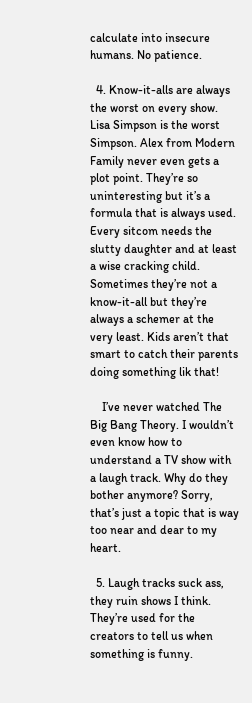calculate into insecure humans. No patience.

  4. Know-it-alls are always the worst on every show. Lisa Simpson is the worst Simpson. Alex from Modern Family never even gets a plot point. They’re so uninteresting but it’s a formula that is always used. Every sitcom needs the slutty daughter and at least a wise cracking child. Sometimes they’re not a know-it-all but they’re always a schemer at the very least. Kids aren’t that smart to catch their parents doing something lik that!

    I’ve never watched The Big Bang Theory. I wouldn’t even know how to understand a TV show with a laugh track. Why do they bother anymore? Sorry, that’s just a topic that is way too near and dear to my heart.

  5. Laugh tracks suck ass, they ruin shows I think. They’re used for the creators to tell us when something is funny.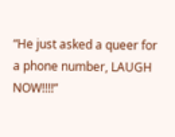“He just asked a queer for a phone number, LAUGH NOW!!!!”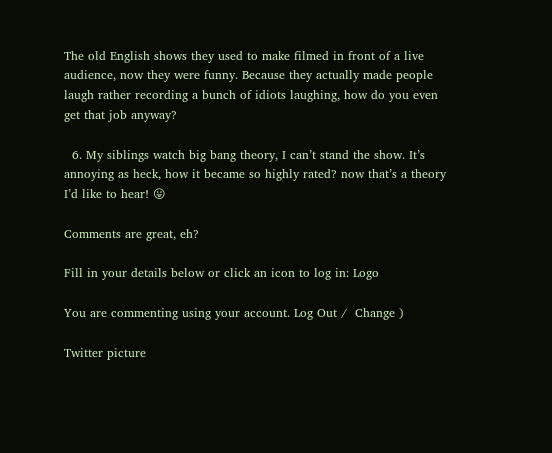The old English shows they used to make filmed in front of a live audience, now they were funny. Because they actually made people laugh rather recording a bunch of idiots laughing, how do you even get that job anyway?

  6. My siblings watch big bang theory, I can’t stand the show. It’s annoying as heck, how it became so highly rated? now that’s a theory I’d like to hear! 😛

Comments are great, eh?

Fill in your details below or click an icon to log in: Logo

You are commenting using your account. Log Out /  Change )

Twitter picture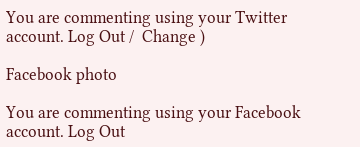You are commenting using your Twitter account. Log Out /  Change )

Facebook photo

You are commenting using your Facebook account. Log Out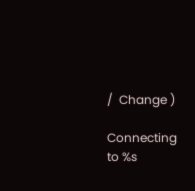/  Change )

Connecting to %s